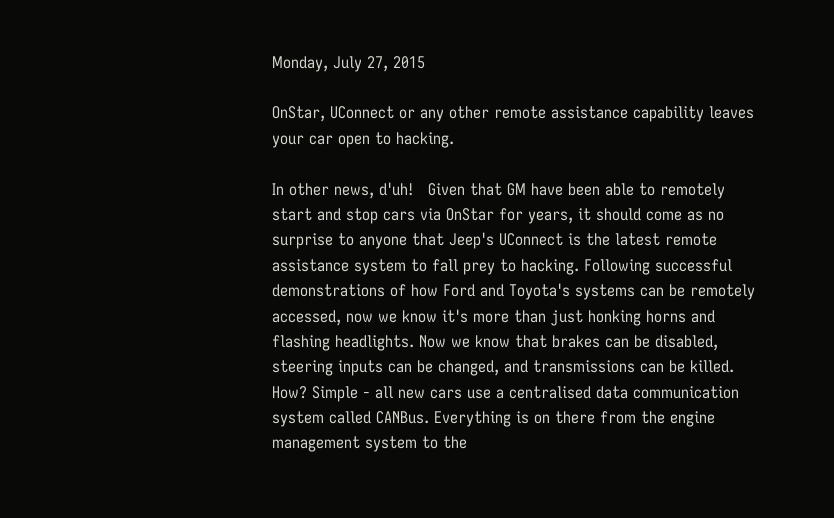Monday, July 27, 2015

OnStar, UConnect or any other remote assistance capability leaves your car open to hacking.

In other news, d'uh!   Given that GM have been able to remotely start and stop cars via OnStar for years, it should come as no surprise to anyone that Jeep's UConnect is the latest remote assistance system to fall prey to hacking. Following successful demonstrations of how Ford and Toyota's systems can be remotely accessed, now we know it's more than just honking horns and flashing headlights. Now we know that brakes can be disabled, steering inputs can be changed, and transmissions can be killed.
How? Simple - all new cars use a centralised data communication system called CANBus. Everything is on there from the engine management system to the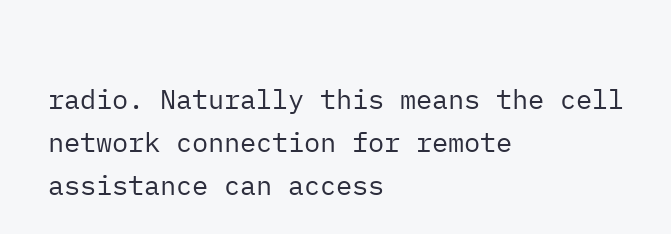radio. Naturally this means the cell network connection for remote assistance can access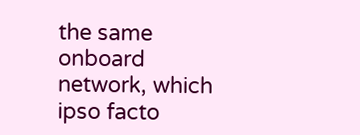the same onboard network, which ipso facto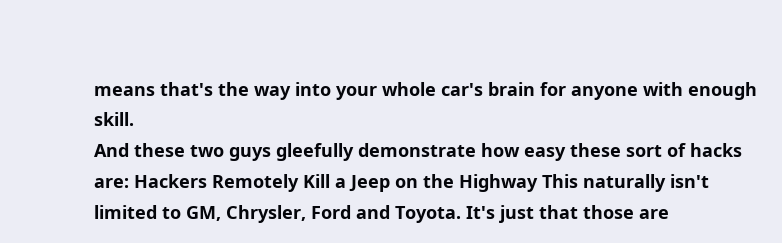means that's the way into your whole car's brain for anyone with enough skill.
And these two guys gleefully demonstrate how easy these sort of hacks are: Hackers Remotely Kill a Jeep on the Highway This naturally isn't limited to GM, Chrysler, Ford and Toyota. It's just that those are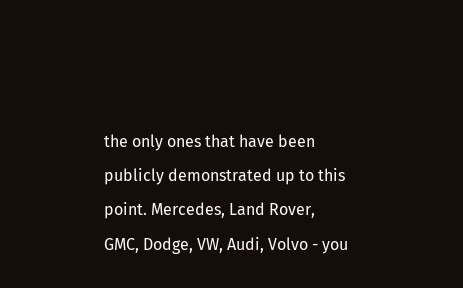the only ones that have been publicly demonstrated up to this point. Mercedes, Land Rover, GMC, Dodge, VW, Audi, Volvo - you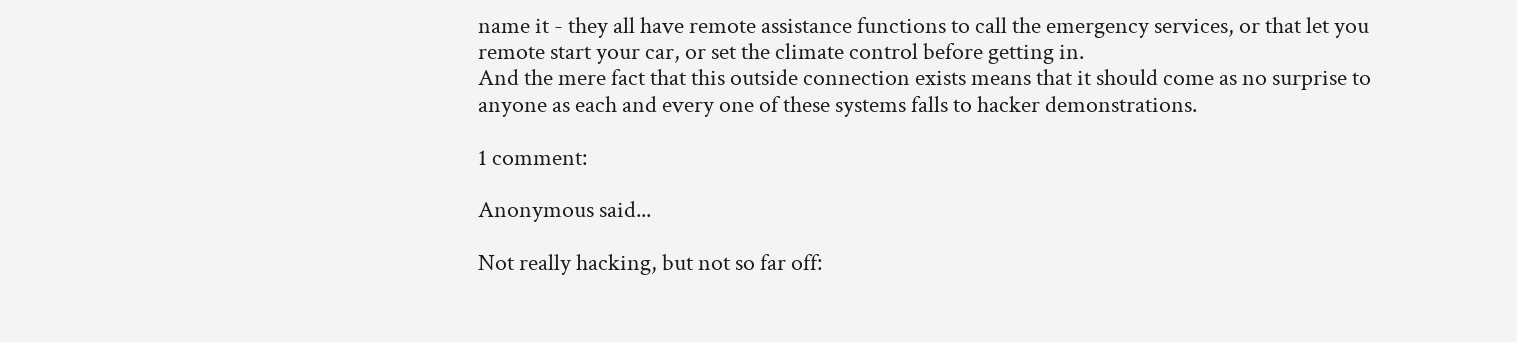name it - they all have remote assistance functions to call the emergency services, or that let you remote start your car, or set the climate control before getting in.
And the mere fact that this outside connection exists means that it should come as no surprise to anyone as each and every one of these systems falls to hacker demonstrations.

1 comment:

Anonymous said...

Not really hacking, but not so far off: